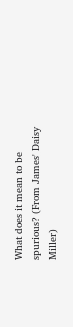What does it mean to be spurious? (From James' Daisy Miller)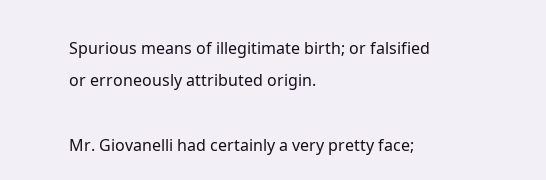Spurious means of illegitimate birth; or falsified or erroneously attributed origin.

Mr. Giovanelli had certainly a very pretty face;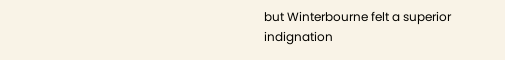but Winterbourne felt a superior indignation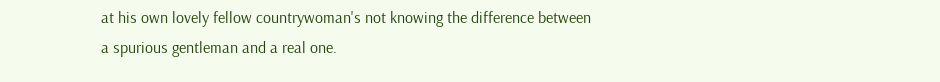at his own lovely fellow countrywoman's not knowing the difference between a spurious gentleman and a real one.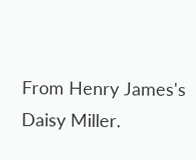From Henry James's Daisy Miller.